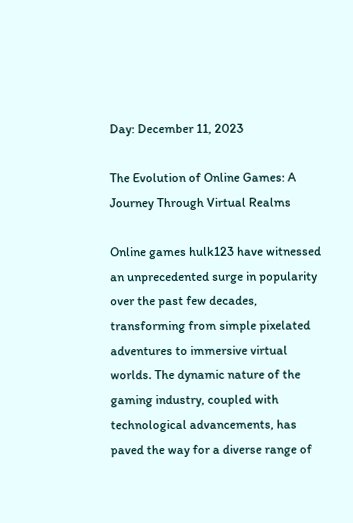Day: December 11, 2023

The Evolution of Online Games: A Journey Through Virtual Realms

Online games hulk123 have witnessed an unprecedented surge in popularity over the past few decades, transforming from simple pixelated adventures to immersive virtual worlds. The dynamic nature of the gaming industry, coupled with technological advancements, has paved the way for a diverse range of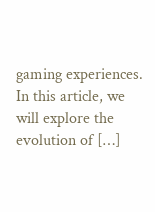gaming experiences. In this article, we will explore the evolution of […]